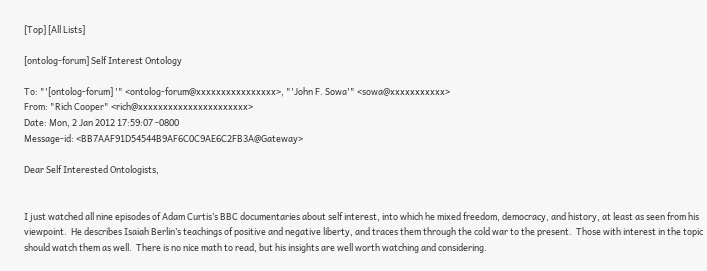[Top] [All Lists]

[ontolog-forum] Self Interest Ontology

To: "'[ontolog-forum] '" <ontolog-forum@xxxxxxxxxxxxxxxx>, "'John F. Sowa'" <sowa@xxxxxxxxxxx>
From: "Rich Cooper" <rich@xxxxxxxxxxxxxxxxxxxxxx>
Date: Mon, 2 Jan 2012 17:59:07 -0800
Message-id: <BB7AAF91D54544B9AF6C0C9AE6C2FB3A@Gateway>

Dear Self Interested Ontologists,


I just watched all nine episodes of Adam Curtis’s BBC documentaries about self interest, into which he mixed freedom, democracy, and history, at least as seen from his viewpoint.  He describes Isaiah Berlin’s teachings of positive and negative liberty, and traces them through the cold war to the present.  Those with interest in the topic should watch them as well.  There is no nice math to read, but his insights are well worth watching and considering.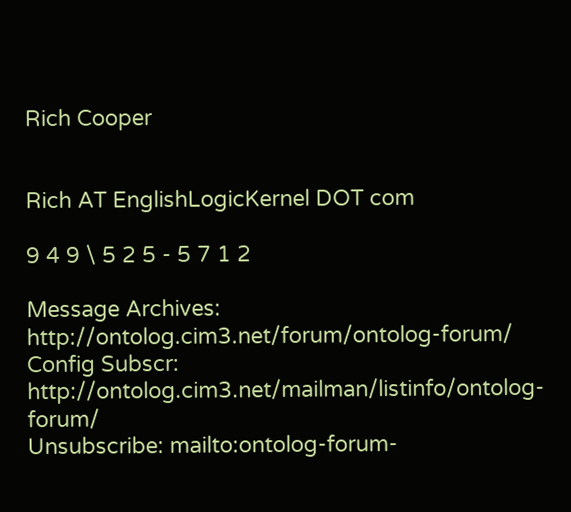Rich Cooper


Rich AT EnglishLogicKernel DOT com

9 4 9 \ 5 2 5 - 5 7 1 2

Message Archives: http://ontolog.cim3.net/forum/ontolog-forum/
Config Subscr: http://ontolog.cim3.net/mailman/listinfo/ontolog-forum/
Unsubscribe: mailto:ontolog-forum-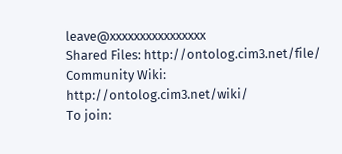leave@xxxxxxxxxxxxxxxx
Shared Files: http://ontolog.cim3.net/file/
Community Wiki: http://ontolog.cim3.net/wiki/
To join: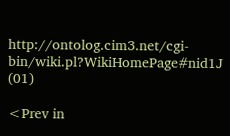http://ontolog.cim3.net/cgi-bin/wiki.pl?WikiHomePage#nid1J    (01)

<Prev in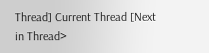Thread] Current Thread [Next in Thread>